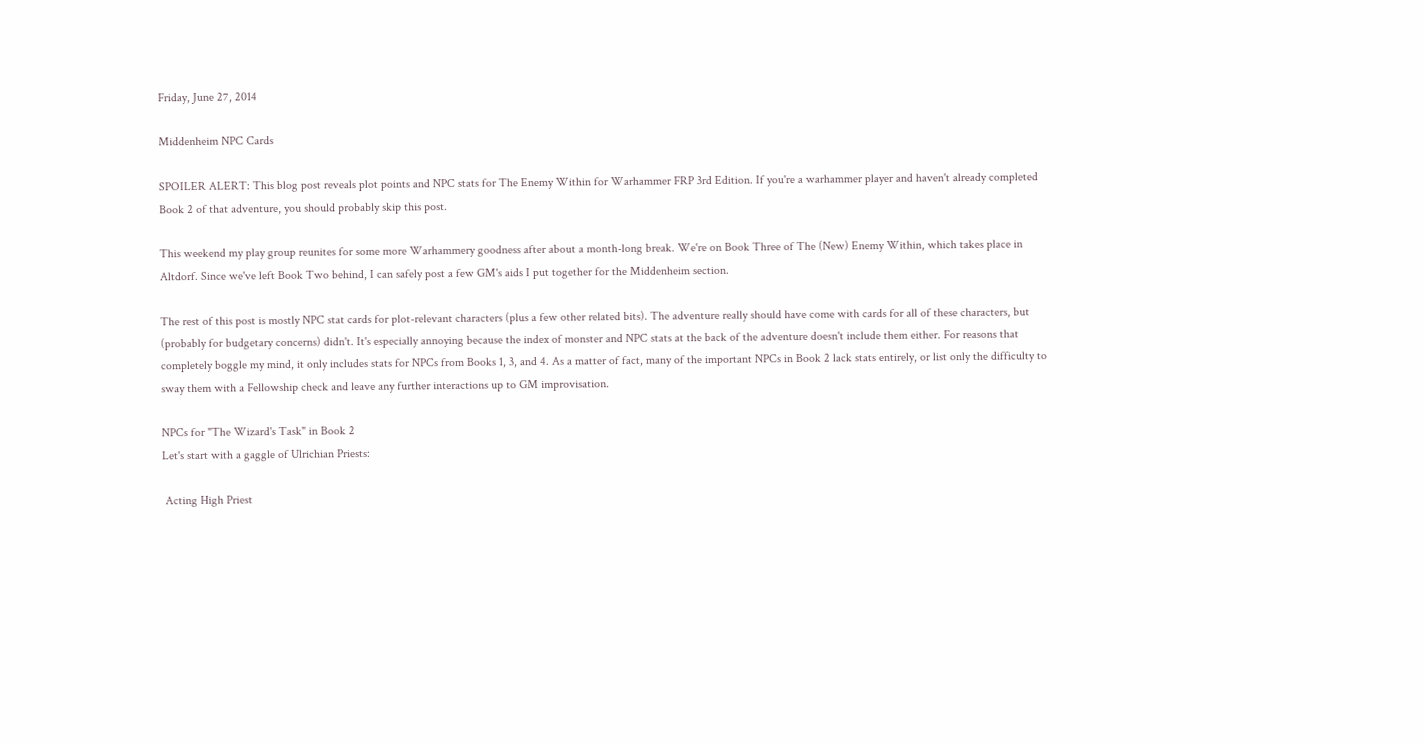Friday, June 27, 2014

Middenheim NPC Cards

SPOILER ALERT: This blog post reveals plot points and NPC stats for The Enemy Within for Warhammer FRP 3rd Edition. If you're a warhammer player and haven't already completed Book 2 of that adventure, you should probably skip this post.

This weekend my play group reunites for some more Warhammery goodness after about a month-long break. We're on Book Three of The (New) Enemy Within, which takes place in Altdorf. Since we've left Book Two behind, I can safely post a few GM's aids I put together for the Middenheim section.

The rest of this post is mostly NPC stat cards for plot-relevant characters (plus a few other related bits). The adventure really should have come with cards for all of these characters, but (probably for budgetary concerns) didn't. It's especially annoying because the index of monster and NPC stats at the back of the adventure doesn't include them either. For reasons that completely boggle my mind, it only includes stats for NPCs from Books 1, 3, and 4. As a matter of fact, many of the important NPCs in Book 2 lack stats entirely, or list only the difficulty to sway them with a Fellowship check and leave any further interactions up to GM improvisation.

NPCs for "The Wizard's Task" in Book 2
Let's start with a gaggle of Ulrichian Priests:

 Acting High Priest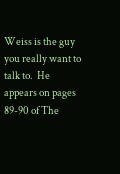Weiss is the guy you really want to talk to.  He appears on pages 89-90 of The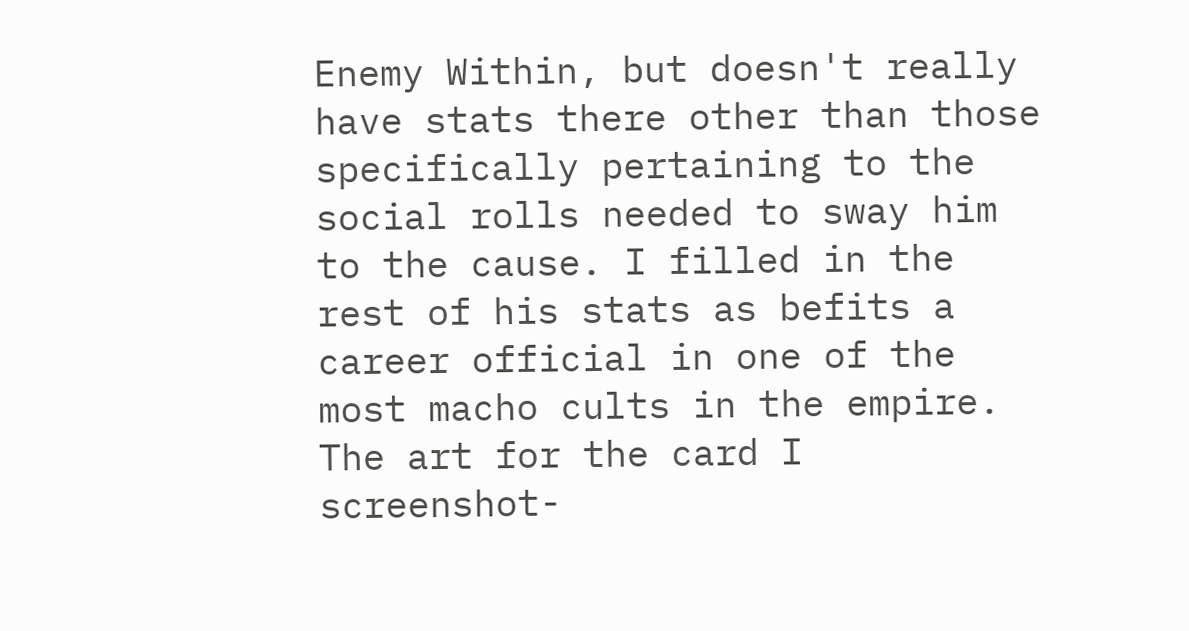Enemy Within, but doesn't really have stats there other than those specifically pertaining to the social rolls needed to sway him to the cause. I filled in the rest of his stats as befits a career official in one of the most macho cults in the empire. The art for the card I screenshot-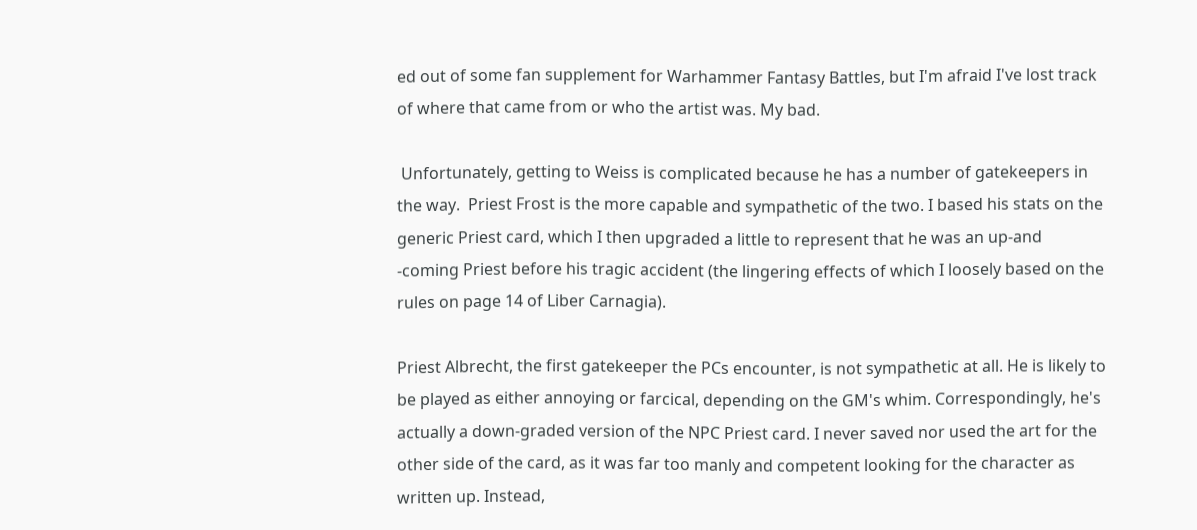ed out of some fan supplement for Warhammer Fantasy Battles, but I'm afraid I've lost track of where that came from or who the artist was. My bad.

 Unfortunately, getting to Weiss is complicated because he has a number of gatekeepers in the way.  Priest Frost is the more capable and sympathetic of the two. I based his stats on the generic Priest card, which I then upgraded a little to represent that he was an up-and -coming Priest before his tragic accident (the lingering effects of which I loosely based on the rules on page 14 of Liber Carnagia).

Priest Albrecht, the first gatekeeper the PCs encounter, is not sympathetic at all. He is likely to be played as either annoying or farcical, depending on the GM's whim. Correspondingly, he's actually a down-graded version of the NPC Priest card. I never saved nor used the art for the other side of the card, as it was far too manly and competent looking for the character as written up. Instead,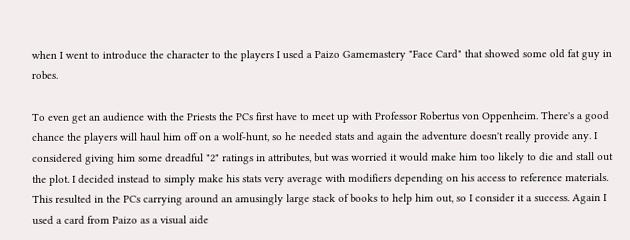when I went to introduce the character to the players I used a Paizo Gamemastery "Face Card" that showed some old fat guy in robes.

To even get an audience with the Priests the PCs first have to meet up with Professor Robertus von Oppenheim. There's a good chance the players will haul him off on a wolf-hunt, so he needed stats and again the adventure doesn't really provide any. I considered giving him some dreadful "2" ratings in attributes, but was worried it would make him too likely to die and stall out the plot. I decided instead to simply make his stats very average with modifiers depending on his access to reference materials. This resulted in the PCs carrying around an amusingly large stack of books to help him out, so I consider it a success. Again I used a card from Paizo as a visual aide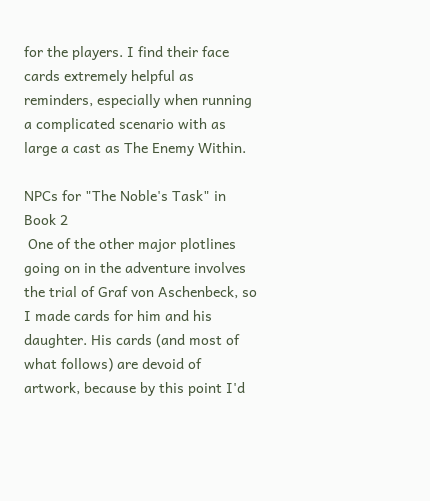for the players. I find their face cards extremely helpful as reminders, especially when running a complicated scenario with as large a cast as The Enemy Within.

NPCs for "The Noble's Task" in Book 2
 One of the other major plotlines going on in the adventure involves the trial of Graf von Aschenbeck, so I made cards for him and his daughter. His cards (and most of what follows) are devoid of artwork, because by this point I'd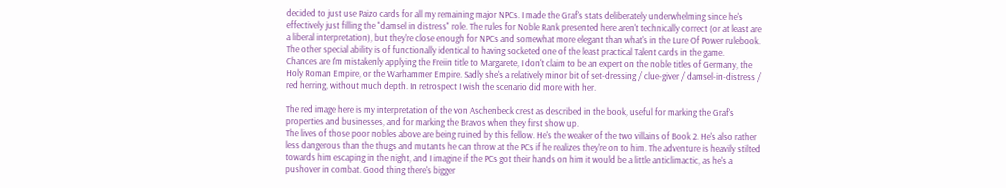decided to just use Paizo cards for all my remaining major NPCs. I made the Graf's stats deliberately underwhelming since he's effectively just filling the "damsel in distress" role. The rules for Noble Rank presented here aren't technically correct (or at least are a liberal interpretation), but they're close enough for NPCs and somewhat more elegant than what's in the Lure Of Power rulebook. The other special ability is of functionally identical to having socketed one of the least practical Talent cards in the game.
Chances are I'm mistakenly applying the Freiin title to Margarete, I don't claim to be an expert on the noble titles of Germany, the Holy Roman Empire, or the Warhammer Empire. Sadly she's a relatively minor bit of set-dressing / clue-giver / damsel-in-distress / red herring, without much depth. In retrospect I wish the scenario did more with her.

The red image here is my interpretation of the von Aschenbeck crest as described in the book, useful for marking the Graf's properties and businesses, and for marking the Bravos when they first show up.
The lives of those poor nobles above are being ruined by this fellow. He's the weaker of the two villains of Book 2. He's also rather less dangerous than the thugs and mutants he can throw at the PCs if he realizes they're on to him. The adventure is heavily stilted towards him escaping in the night, and I imagine if the PCs got their hands on him it would be a little anticlimactic, as he's a pushover in combat. Good thing there's bigger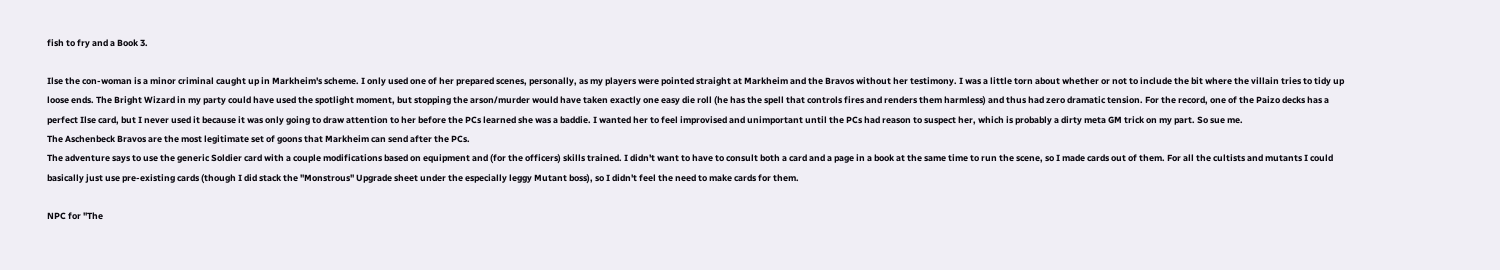fish to fry and a Book 3.

Ilse the con-woman is a minor criminal caught up in Markheim's scheme. I only used one of her prepared scenes, personally, as my players were pointed straight at Markheim and the Bravos without her testimony. I was a little torn about whether or not to include the bit where the villain tries to tidy up loose ends. The Bright Wizard in my party could have used the spotlight moment, but stopping the arson/murder would have taken exactly one easy die roll (he has the spell that controls fires and renders them harmless) and thus had zero dramatic tension. For the record, one of the Paizo decks has a perfect Ilse card, but I never used it because it was only going to draw attention to her before the PCs learned she was a baddie. I wanted her to feel improvised and unimportant until the PCs had reason to suspect her, which is probably a dirty meta GM trick on my part. So sue me.
The Aschenbeck Bravos are the most legitimate set of goons that Markheim can send after the PCs.
The adventure says to use the generic Soldier card with a couple modifications based on equipment and (for the officers) skills trained. I didn't want to have to consult both a card and a page in a book at the same time to run the scene, so I made cards out of them. For all the cultists and mutants I could basically just use pre-existing cards (though I did stack the "Monstrous" Upgrade sheet under the especially leggy Mutant boss), so I didn't feel the need to make cards for them.

NPC for "The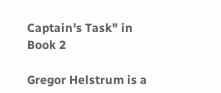Captain's Task" in Book 2

Gregor Helstrum is a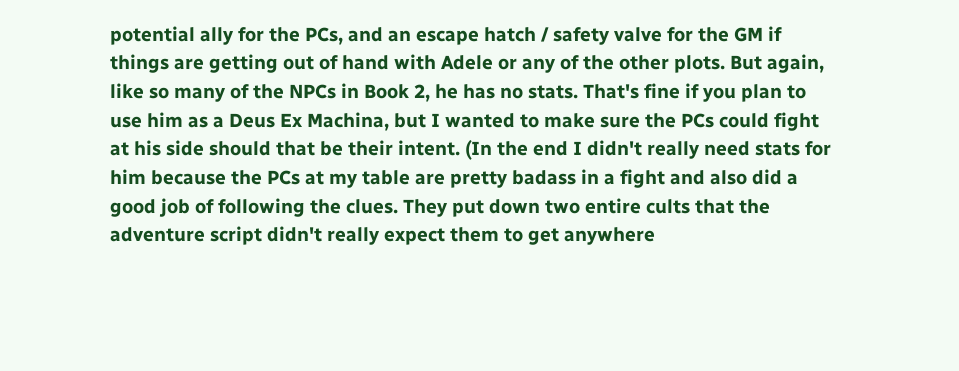potential ally for the PCs, and an escape hatch / safety valve for the GM if things are getting out of hand with Adele or any of the other plots. But again, like so many of the NPCs in Book 2, he has no stats. That's fine if you plan to use him as a Deus Ex Machina, but I wanted to make sure the PCs could fight at his side should that be their intent. (In the end I didn't really need stats for him because the PCs at my table are pretty badass in a fight and also did a good job of following the clues. They put down two entire cults that the adventure script didn't really expect them to get anywhere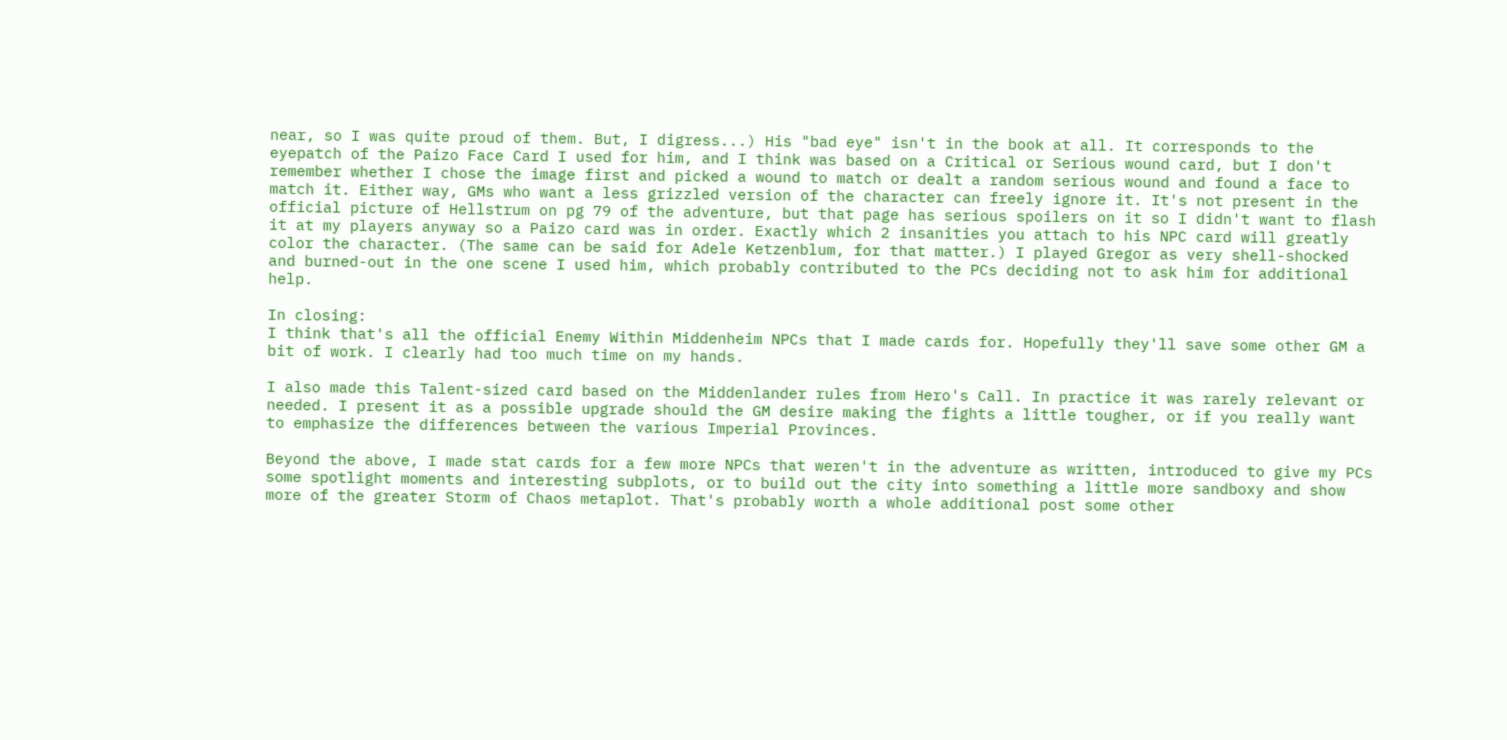near, so I was quite proud of them. But, I digress...) His "bad eye" isn't in the book at all. It corresponds to the eyepatch of the Paizo Face Card I used for him, and I think was based on a Critical or Serious wound card, but I don't remember whether I chose the image first and picked a wound to match or dealt a random serious wound and found a face to match it. Either way, GMs who want a less grizzled version of the character can freely ignore it. It's not present in the official picture of Hellstrum on pg 79 of the adventure, but that page has serious spoilers on it so I didn't want to flash it at my players anyway so a Paizo card was in order. Exactly which 2 insanities you attach to his NPC card will greatly color the character. (The same can be said for Adele Ketzenblum, for that matter.) I played Gregor as very shell-shocked and burned-out in the one scene I used him, which probably contributed to the PCs deciding not to ask him for additional help.

In closing:
I think that's all the official Enemy Within Middenheim NPCs that I made cards for. Hopefully they'll save some other GM a bit of work. I clearly had too much time on my hands.

I also made this Talent-sized card based on the Middenlander rules from Hero's Call. In practice it was rarely relevant or needed. I present it as a possible upgrade should the GM desire making the fights a little tougher, or if you really want to emphasize the differences between the various Imperial Provinces.

Beyond the above, I made stat cards for a few more NPCs that weren't in the adventure as written, introduced to give my PCs some spotlight moments and interesting subplots, or to build out the city into something a little more sandboxy and show more of the greater Storm of Chaos metaplot. That's probably worth a whole additional post some other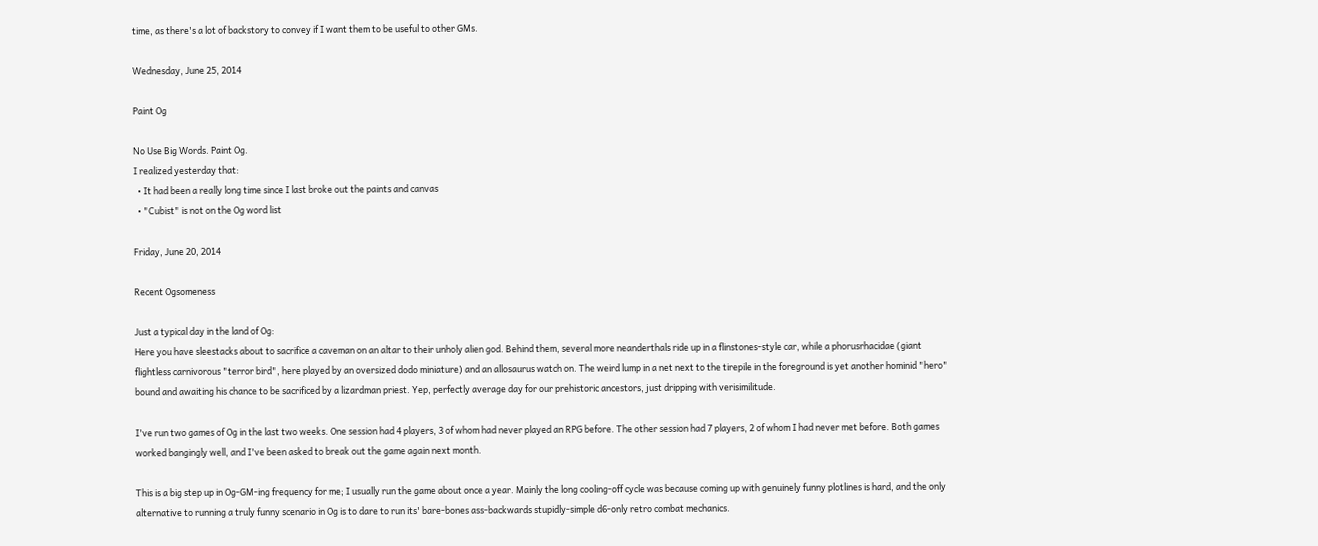time, as there's a lot of backstory to convey if I want them to be useful to other GMs.

Wednesday, June 25, 2014

Paint Og

No Use Big Words. Paint Og.
I realized yesterday that:
  • It had been a really long time since I last broke out the paints and canvas
  • "Cubist" is not on the Og word list

Friday, June 20, 2014

Recent Ogsomeness

Just a typical day in the land of Og:
Here you have sleestacks about to sacrifice a caveman on an altar to their unholy alien god. Behind them, several more neanderthals ride up in a flinstones-style car, while a phorusrhacidae (giant flightless carnivorous "terror bird", here played by an oversized dodo miniature) and an allosaurus watch on. The weird lump in a net next to the tirepile in the foreground is yet another hominid "hero" bound and awaiting his chance to be sacrificed by a lizardman priest. Yep, perfectly average day for our prehistoric ancestors, just dripping with verisimilitude.

I've run two games of Og in the last two weeks. One session had 4 players, 3 of whom had never played an RPG before. The other session had 7 players, 2 of whom I had never met before. Both games worked bangingly well, and I've been asked to break out the game again next month.

This is a big step up in Og-GM-ing frequency for me; I usually run the game about once a year. Mainly the long cooling-off cycle was because coming up with genuinely funny plotlines is hard, and the only alternative to running a truly funny scenario in Og is to dare to run its' bare-bones ass-backwards stupidly-simple d6-only retro combat mechanics.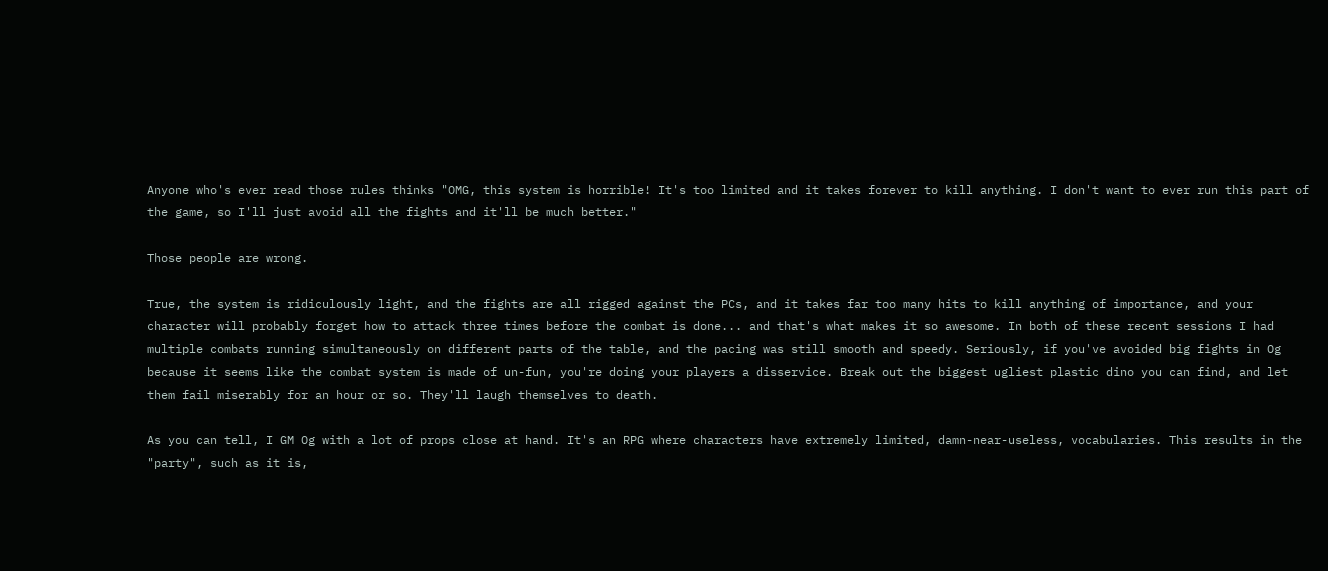Anyone who's ever read those rules thinks "OMG, this system is horrible! It's too limited and it takes forever to kill anything. I don't want to ever run this part of the game, so I'll just avoid all the fights and it'll be much better."

Those people are wrong.

True, the system is ridiculously light, and the fights are all rigged against the PCs, and it takes far too many hits to kill anything of importance, and your character will probably forget how to attack three times before the combat is done... and that's what makes it so awesome. In both of these recent sessions I had multiple combats running simultaneously on different parts of the table, and the pacing was still smooth and speedy. Seriously, if you've avoided big fights in Og because it seems like the combat system is made of un-fun, you're doing your players a disservice. Break out the biggest ugliest plastic dino you can find, and let them fail miserably for an hour or so. They'll laugh themselves to death.

As you can tell, I GM Og with a lot of props close at hand. It's an RPG where characters have extremely limited, damn-near-useless, vocabularies. This results in the "party", such as it is,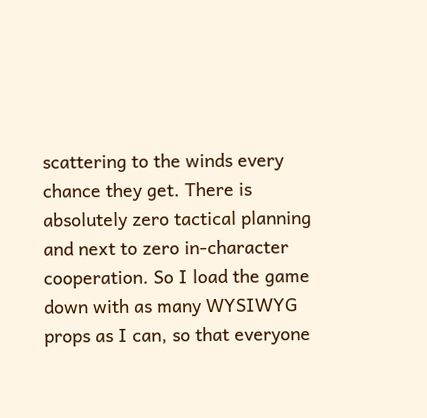scattering to the winds every chance they get. There is absolutely zero tactical planning and next to zero in-character cooperation. So I load the game down with as many WYSIWYG props as I can, so that everyone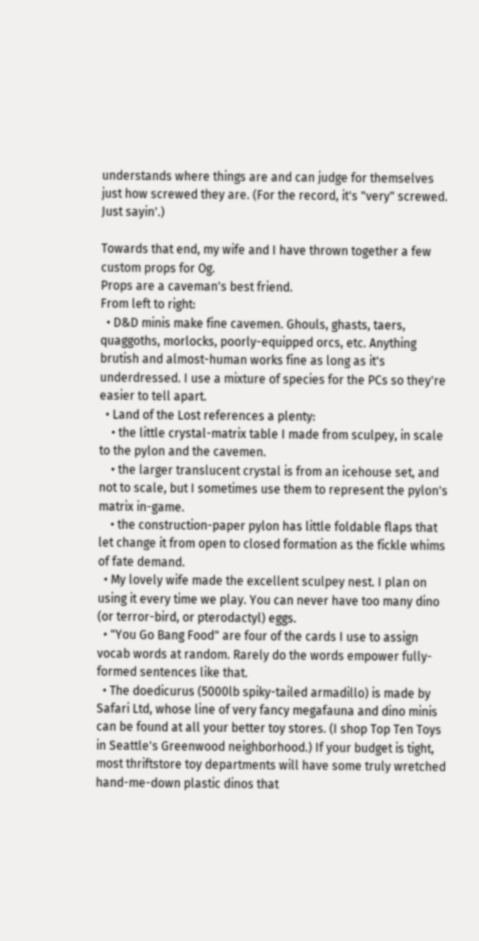understands where things are and can judge for themselves just how screwed they are. (For the record, it's "very" screwed. Just sayin'.)

Towards that end, my wife and I have thrown together a few custom props for Og.
Props are a caveman's best friend.
From left to right:
  • D&D minis make fine cavemen. Ghouls, ghasts, taers, quaggoths, morlocks, poorly-equipped orcs, etc. Anything brutish and almost-human works fine as long as it's underdressed. I use a mixture of species for the PCs so they're easier to tell apart.
  • Land of the Lost references a plenty:
    • the little crystal-matrix table I made from sculpey, in scale to the pylon and the cavemen.
    • the larger translucent crystal is from an icehouse set, and not to scale, but I sometimes use them to represent the pylon's matrix in-game.
    • the construction-paper pylon has little foldable flaps that let change it from open to closed formation as the fickle whims of fate demand.
  • My lovely wife made the excellent sculpey nest. I plan on using it every time we play. You can never have too many dino (or terror-bird, or pterodactyl) eggs.
  • "You Go Bang Food" are four of the cards I use to assign vocab words at random. Rarely do the words empower fully-formed sentences like that.
  • The doedicurus (5000lb spiky-tailed armadillo) is made by Safari Ltd, whose line of very fancy megafauna and dino minis can be found at all your better toy stores. (I shop Top Ten Toys in Seattle's Greenwood neighborhood.) If your budget is tight, most thriftstore toy departments will have some truly wretched hand-me-down plastic dinos that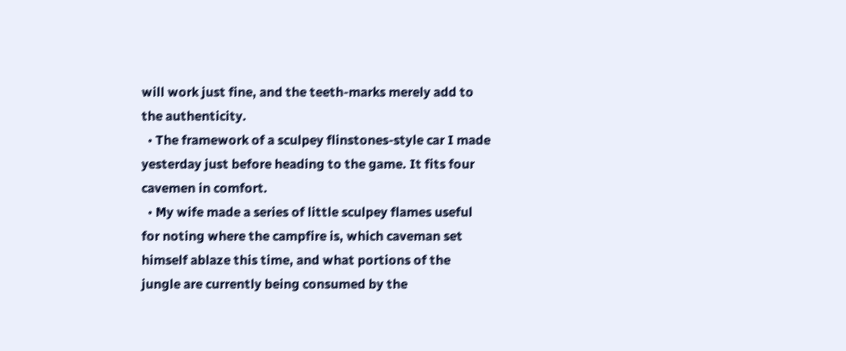will work just fine, and the teeth-marks merely add to the authenticity.
  • The framework of a sculpey flinstones-style car I made yesterday just before heading to the game. It fits four cavemen in comfort.
  • My wife made a series of little sculpey flames useful for noting where the campfire is, which caveman set himself ablaze this time, and what portions of the jungle are currently being consumed by the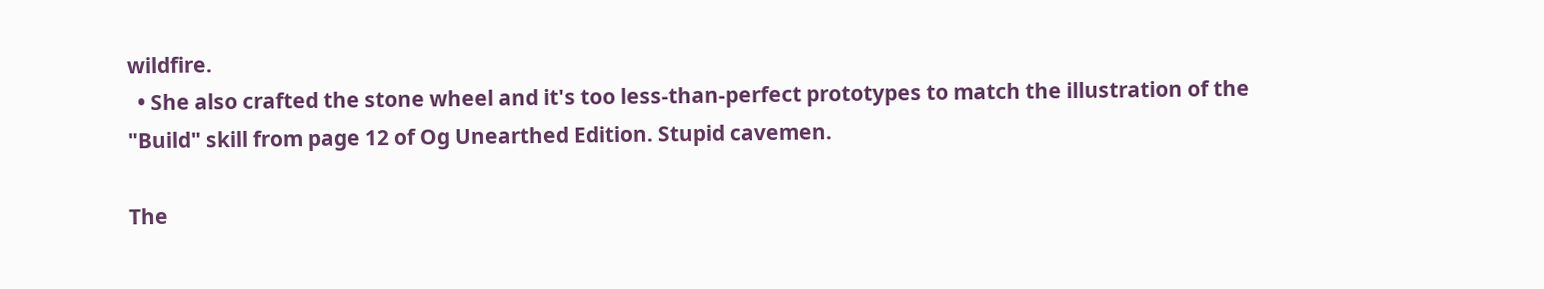wildfire.
  • She also crafted the stone wheel and it's too less-than-perfect prototypes to match the illustration of the "Build" skill from page 12 of Og Unearthed Edition. Stupid cavemen.

The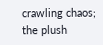crawling chaos; the plush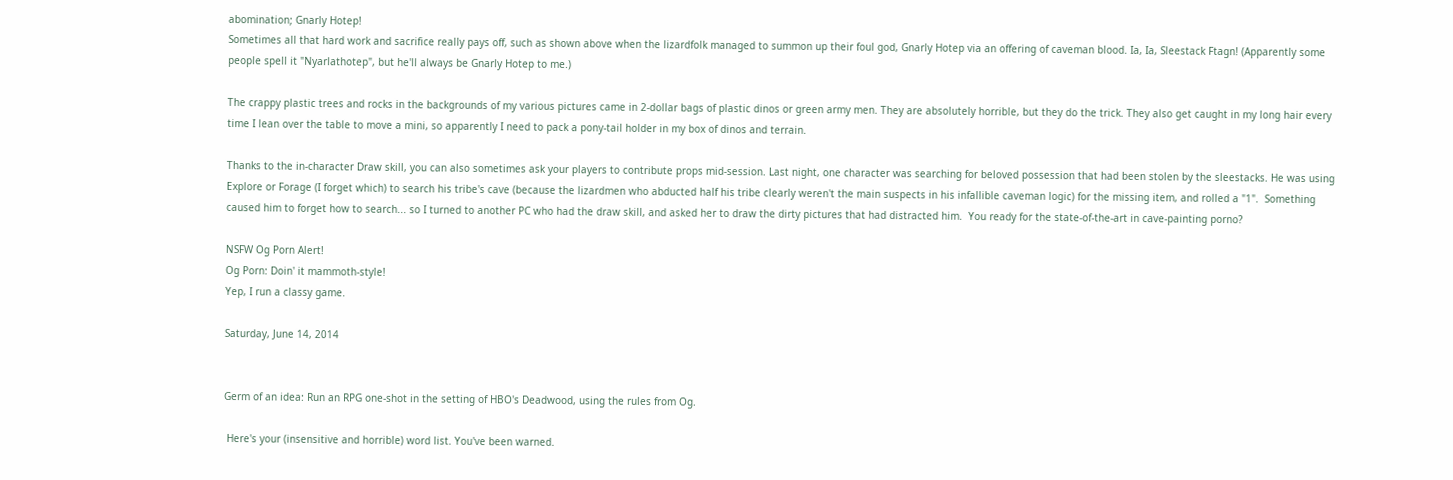abomination; Gnarly Hotep!
Sometimes all that hard work and sacrifice really pays off, such as shown above when the lizardfolk managed to summon up their foul god, Gnarly Hotep via an offering of caveman blood. Ia, Ia, Sleestack Ftagn! (Apparently some people spell it "Nyarlathotep", but he'll always be Gnarly Hotep to me.)

The crappy plastic trees and rocks in the backgrounds of my various pictures came in 2-dollar bags of plastic dinos or green army men. They are absolutely horrible, but they do the trick. They also get caught in my long hair every time I lean over the table to move a mini, so apparently I need to pack a pony-tail holder in my box of dinos and terrain.

Thanks to the in-character Draw skill, you can also sometimes ask your players to contribute props mid-session. Last night, one character was searching for beloved possession that had been stolen by the sleestacks. He was using Explore or Forage (I forget which) to search his tribe's cave (because the lizardmen who abducted half his tribe clearly weren't the main suspects in his infallible caveman logic) for the missing item, and rolled a "1".  Something caused him to forget how to search... so I turned to another PC who had the draw skill, and asked her to draw the dirty pictures that had distracted him.  You ready for the state-of-the-art in cave-painting porno?

NSFW Og Porn Alert!
Og Porn: Doin' it mammoth-style!
Yep, I run a classy game.

Saturday, June 14, 2014


Germ of an idea: Run an RPG one-shot in the setting of HBO's Deadwood, using the rules from Og.

 Here's your (insensitive and horrible) word list. You've been warned.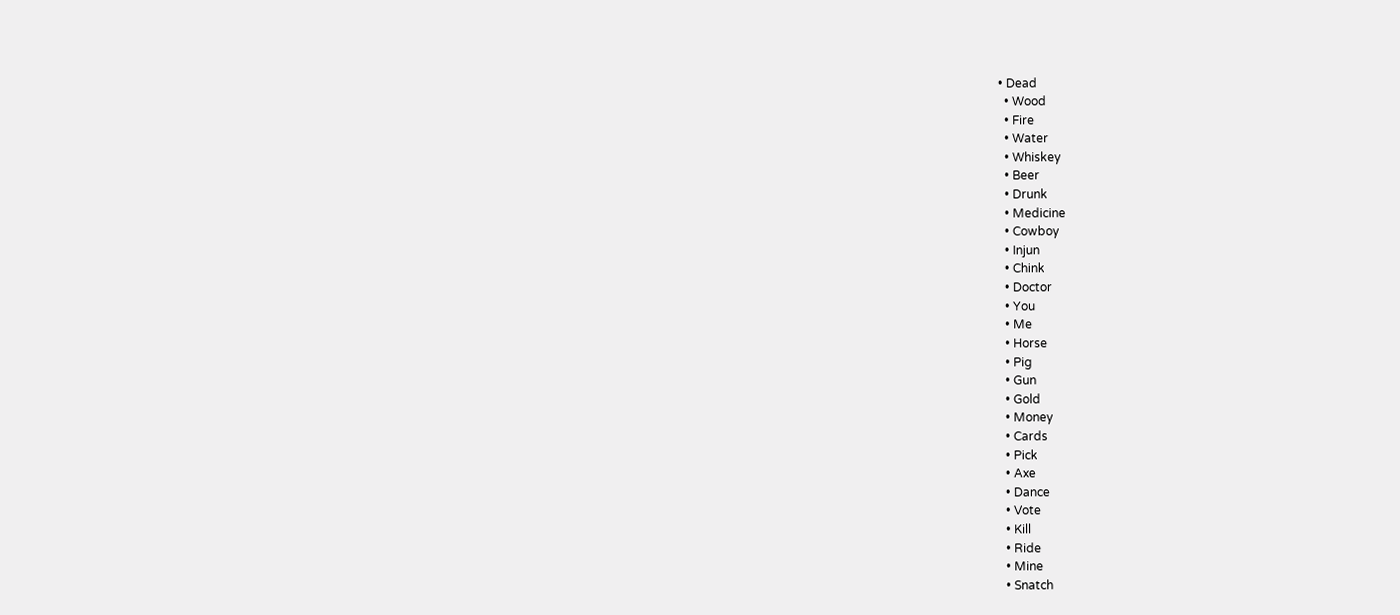• Dead
  • Wood
  • Fire
  • Water
  • Whiskey
  • Beer
  • Drunk
  • Medicine
  • Cowboy
  • Injun
  • Chink
  • Doctor
  • You
  • Me
  • Horse
  • Pig
  • Gun
  • Gold
  • Money
  • Cards
  • Pick
  • Axe
  • Dance
  • Vote
  • Kill
  • Ride
  • Mine
  • Snatch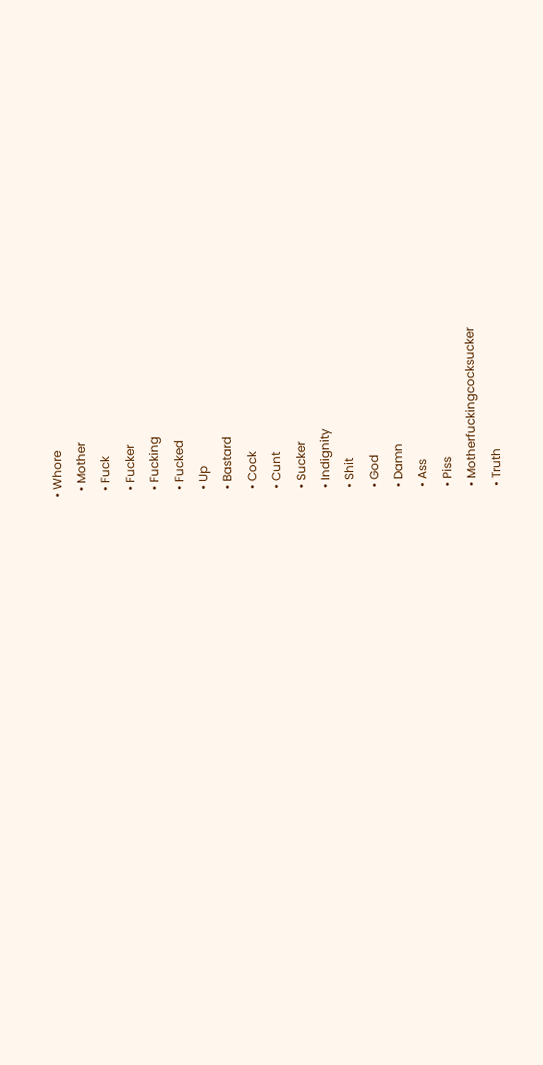• Whore
  • Mother
  • Fuck
  • Fucker
  • Fucking
  • Fucked
  • Up
  • Bastard
  • Cock
  • Cunt
  • Sucker
  • Indignity
  • Shit
  • God
  • Damn
  • Ass
  • Piss
  • Motherfuckingcocksucker
  • Truth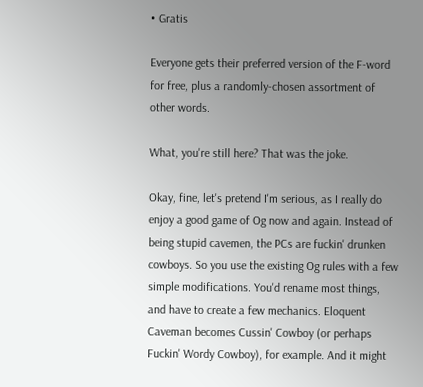• Gratis

Everyone gets their preferred version of the F-word for free, plus a randomly-chosen assortment of other words.

What, you're still here? That was the joke.

Okay, fine, let's pretend I'm serious, as I really do enjoy a good game of Og now and again. Instead of being stupid cavemen, the PCs are fuckin' drunken cowboys. So you use the existing Og rules with a few simple modifications. You'd rename most things, and have to create a few mechanics. Eloquent Caveman becomes Cussin' Cowboy (or perhaps Fuckin' Wordy Cowboy), for example. And it might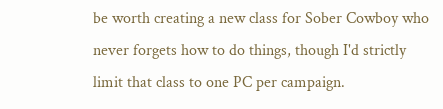be worth creating a new class for Sober Cowboy who never forgets how to do things, though I'd strictly limit that class to one PC per campaign.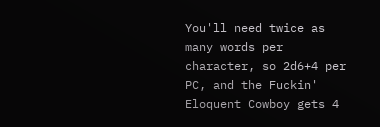You'll need twice as many words per character, so 2d6+4 per PC, and the Fuckin' Eloquent Cowboy gets 4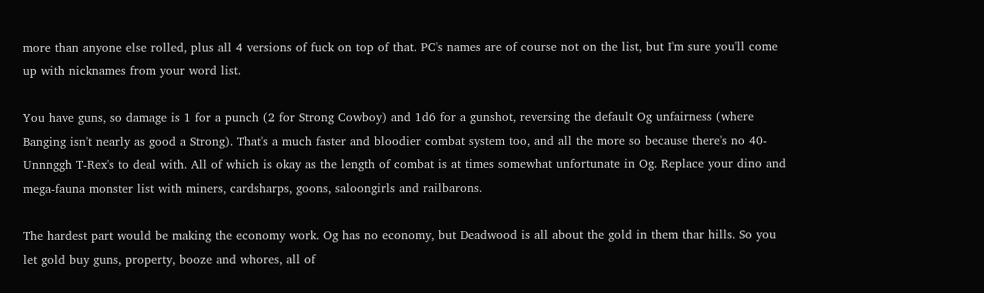more than anyone else rolled, plus all 4 versions of fuck on top of that. PC's names are of course not on the list, but I'm sure you'll come up with nicknames from your word list.

You have guns, so damage is 1 for a punch (2 for Strong Cowboy) and 1d6 for a gunshot, reversing the default Og unfairness (where Banging isn't nearly as good a Strong). That's a much faster and bloodier combat system too, and all the more so because there's no 40-Unnnggh T-Rex's to deal with. All of which is okay as the length of combat is at times somewhat unfortunate in Og. Replace your dino and mega-fauna monster list with miners, cardsharps, goons, saloongirls and railbarons.

The hardest part would be making the economy work. Og has no economy, but Deadwood is all about the gold in them thar hills. So you let gold buy guns, property, booze and whores, all of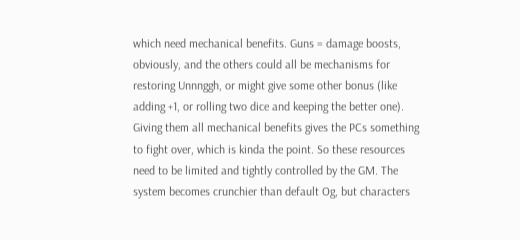which need mechanical benefits. Guns = damage boosts, obviously, and the others could all be mechanisms for restoring Unnnggh, or might give some other bonus (like adding +1, or rolling two dice and keeping the better one). Giving them all mechanical benefits gives the PCs something to fight over, which is kinda the point. So these resources need to be limited and tightly controlled by the GM. The system becomes crunchier than default Og, but characters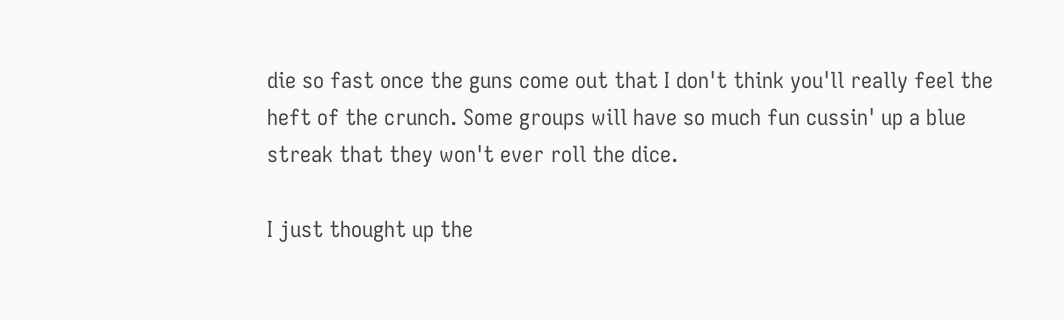die so fast once the guns come out that I don't think you'll really feel the heft of the crunch. Some groups will have so much fun cussin' up a blue streak that they won't ever roll the dice.

I just thought up the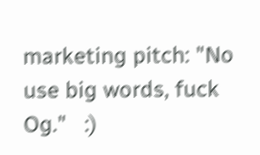marketing pitch: "No use big words, fuck Og."   :)